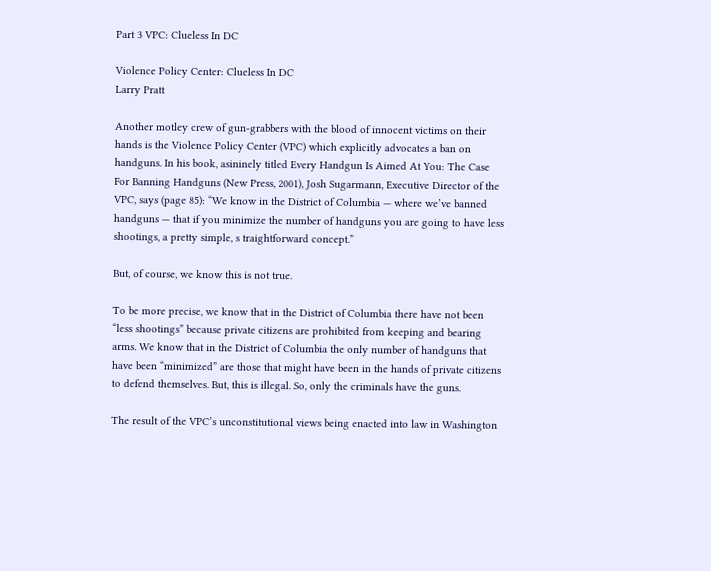Part 3 VPC: Clueless In DC

Violence Policy Center: Clueless In DC
Larry Pratt

Another motley crew of gun-grabbers with the blood of innocent victims on their hands is the Violence Policy Center (VPC) which explicitly advocates a ban on handguns. In his book, asininely titled Every Handgun Is Aimed At You: The Case For Banning Handguns (New Press, 2001), Josh Sugarmann, Executive Director of the VPC, says (page 85): “We know in the District of Columbia — where we’ve banned handguns — that if you minimize the number of handguns you are going to have less shootings, a pretty simple, s traightforward concept.”

But, of course, we know this is not true.

To be more precise, we know that in the District of Columbia there have not been “less shootings” because private citizens are prohibited from keeping and bearing arms. We know that in the District of Columbia the only number of handguns that have been “minimized” are those that might have been in the hands of private citizens to defend themselves. But, this is illegal. So, only the criminals have the guns.

The result of the VPC’s unconstitutional views being enacted into law in Washington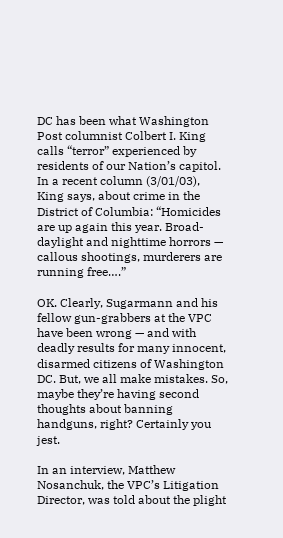DC has been what Washington Post columnist Colbert I. King calls “terror” experienced by residents of our Nation’s capitol. In a recent column (3/01/03), King says, about crime in the District of Columbia: “Homicides are up again this year. Broad-daylight and nighttime horrors — callous shootings, murderers are running free….”

OK. Clearly, Sugarmann and his fellow gun-grabbers at the VPC have been wrong — and with deadly results for many innocent, disarmed citizens of Washington DC. But, we all make mistakes. So, maybe they’re having second thoughts about banning handguns, right? Certainly you jest.

In an interview, Matthew Nosanchuk, the VPC’s Litigation Director, was told about the plight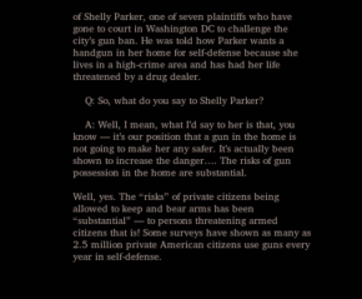of Shelly Parker, one of seven plaintiffs who have gone to court in Washington DC to challenge the city’s gun ban. He was told how Parker wants a handgun in her home for self-defense because she lives in a high-crime area and has had her life threatened by a drug dealer.

    Q: So, what do you say to Shelly Parker?

    A: Well, I mean, what I’d say to her is that, you know — it’s our position that a gun in the home is not going to make her any safer. It’s actually been shown to increase the danger…. The risks of gun possession in the home are substantial.

Well, yes. The “risks” of private citizens being allowed to keep and bear arms has been “substantial” — to persons threatening armed citizens that is! Some surveys have shown as many as 2.5 million private American citizens use guns every year in self-defense.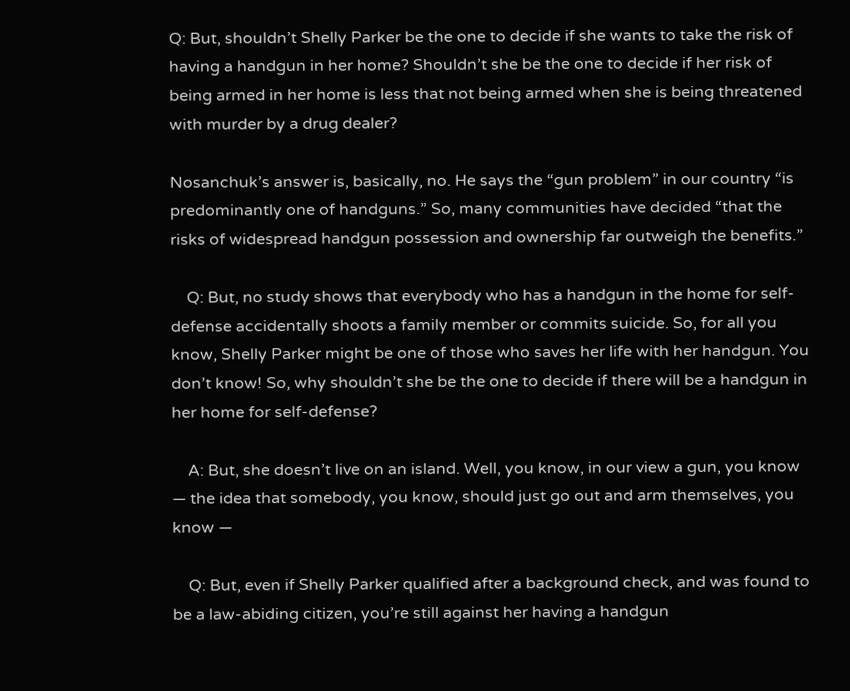Q: But, shouldn’t Shelly Parker be the one to decide if she wants to take the risk of having a handgun in her home? Shouldn’t she be the one to decide if her risk of being armed in her home is less that not being armed when she is being threatened with murder by a drug dealer?

Nosanchuk’s answer is, basically, no. He says the “gun problem” in our country “is predominantly one of handguns.” So, many communities have decided “that the risks of widespread handgun possession and ownership far outweigh the benefits.”

    Q: But, no study shows that everybody who has a handgun in the home for self-defense accidentally shoots a family member or commits suicide. So, for all you know, Shelly Parker might be one of those who saves her life with her handgun. You don’t know! So, why shouldn’t she be the one to decide if there will be a handgun in her home for self-defense?

    A: But, she doesn’t live on an island. Well, you know, in our view a gun, you know — the idea that somebody, you know, should just go out and arm themselves, you know —

    Q: But, even if Shelly Parker qualified after a background check, and was found to be a law-abiding citizen, you’re still against her having a handgun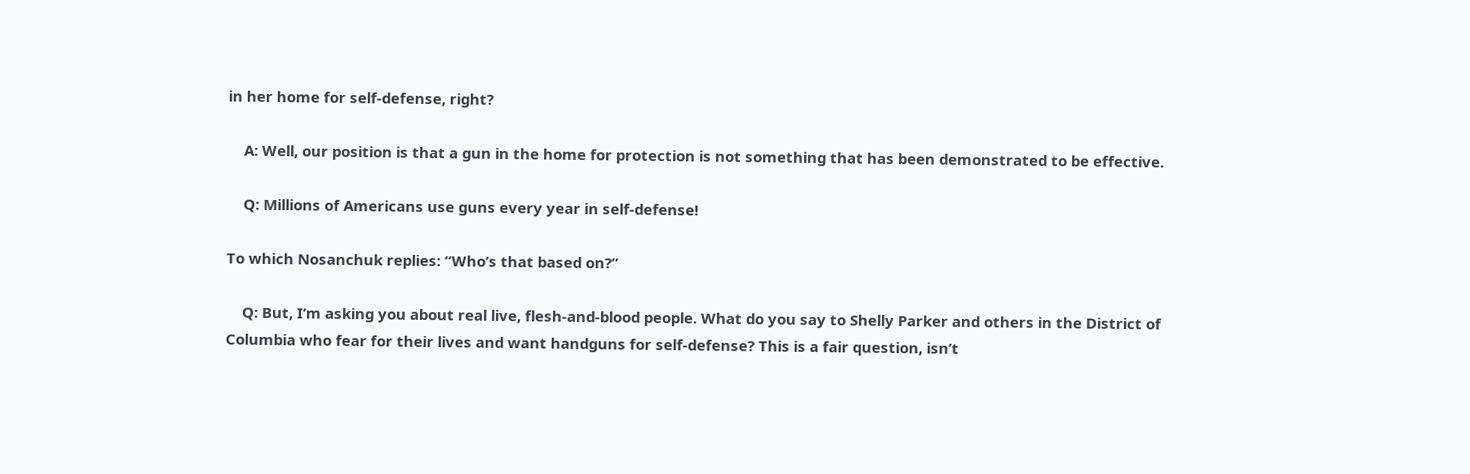in her home for self-defense, right?

    A: Well, our position is that a gun in the home for protection is not something that has been demonstrated to be effective.

    Q: Millions of Americans use guns every year in self-defense!

To which Nosanchuk replies: “Who’s that based on?”

    Q: But, I’m asking you about real live, flesh-and-blood people. What do you say to Shelly Parker and others in the District of Columbia who fear for their lives and want handguns for self-defense? This is a fair question, isn’t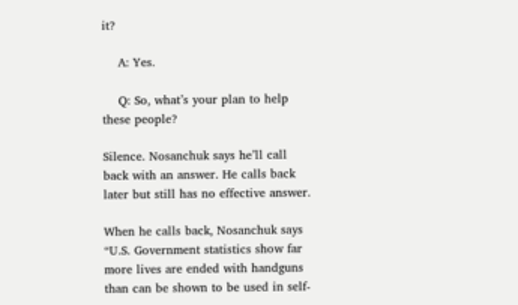it?

    A: Yes.

    Q: So, what’s your plan to help these people?

Silence. Nosanchuk says he’ll call back with an answer. He calls back later but still has no effective answer.

When he calls back, Nosanchuk says “U.S. Government statistics show far more lives are ended with handguns than can be shown to be used in self-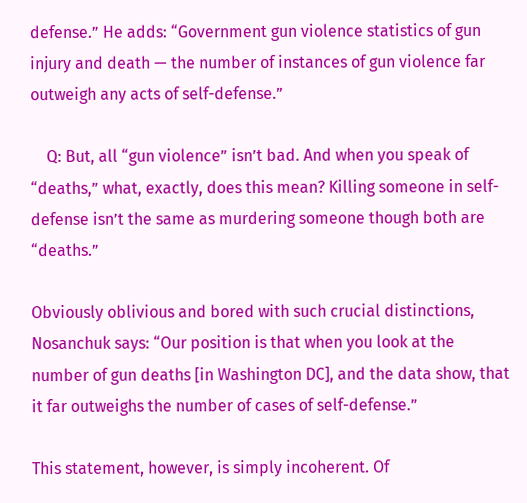defense.” He adds: “Government gun violence statistics of gun injury and death — the number of instances of gun violence far outweigh any acts of self-defense.”

    Q: But, all “gun violence” isn’t bad. And when you speak of “deaths,” what, exactly, does this mean? Killing someone in self-defense isn’t the same as murdering someone though both are “deaths.”

Obviously oblivious and bored with such crucial distinctions, Nosanchuk says: “Our position is that when you look at the number of gun deaths [in Washington DC], and the data show, that it far outweighs the number of cases of self-defense.”

This statement, however, is simply incoherent. Of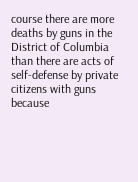course there are more deaths by guns in the District of Columbia than there are acts of self-defense by private citizens with guns because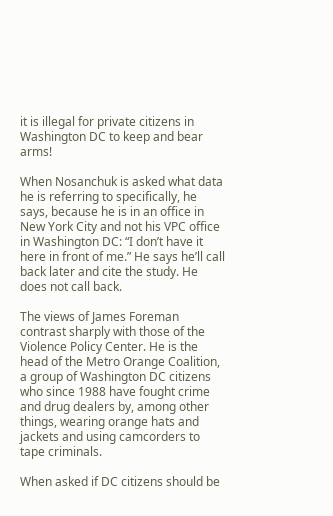it is illegal for private citizens in Washington DC to keep and bear arms!

When Nosanchuk is asked what data he is referring to specifically, he says, because he is in an office in New York City and not his VPC office in Washington DC: “I don’t have it here in front of me.” He says he’ll call back later and cite the study. He does not call back.

The views of James Foreman contrast sharply with those of the Violence Policy Center. He is the head of the Metro Orange Coalition, a group of Washington DC citizens who since 1988 have fought crime and drug dealers by, among other things, wearing orange hats and jackets and using camcorders to tape criminals.

When asked if DC citizens should be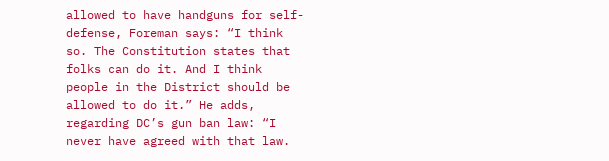allowed to have handguns for self-defense, Foreman says: “I think so. The Constitution states that folks can do it. And I think people in the District should be allowed to do it.” He adds, regarding DC’s gun ban law: “I never have agreed with that law.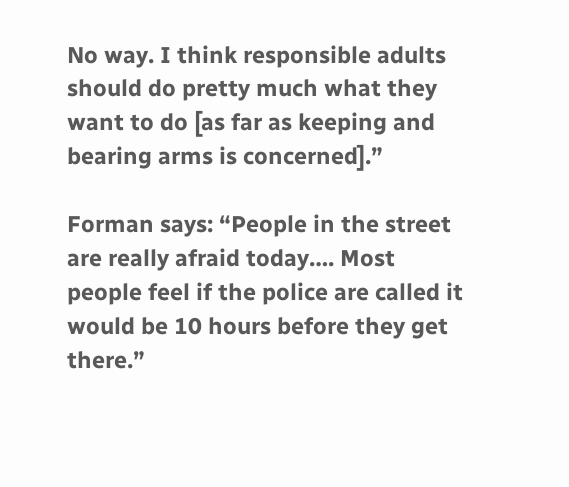No way. I think responsible adults should do pretty much what they want to do [as far as keeping and bearing arms is concerned].”

Forman says: “People in the street are really afraid today…. Most people feel if the police are called it would be 10 hours before they get there.”